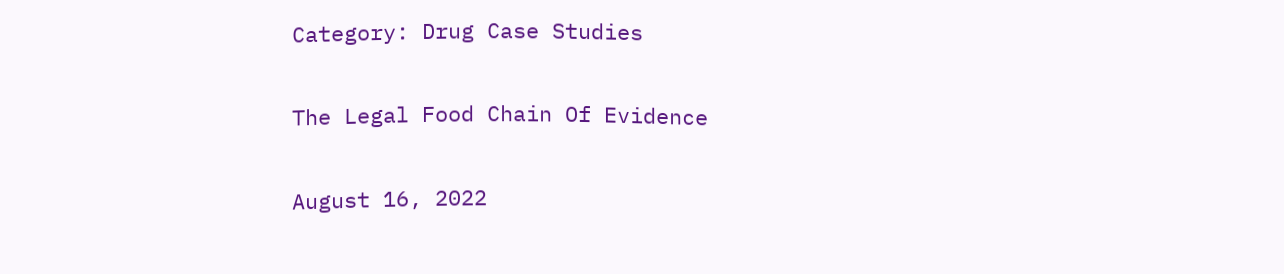Category: Drug Case Studies

The Legal Food Chain Of Evidence

August 16, 2022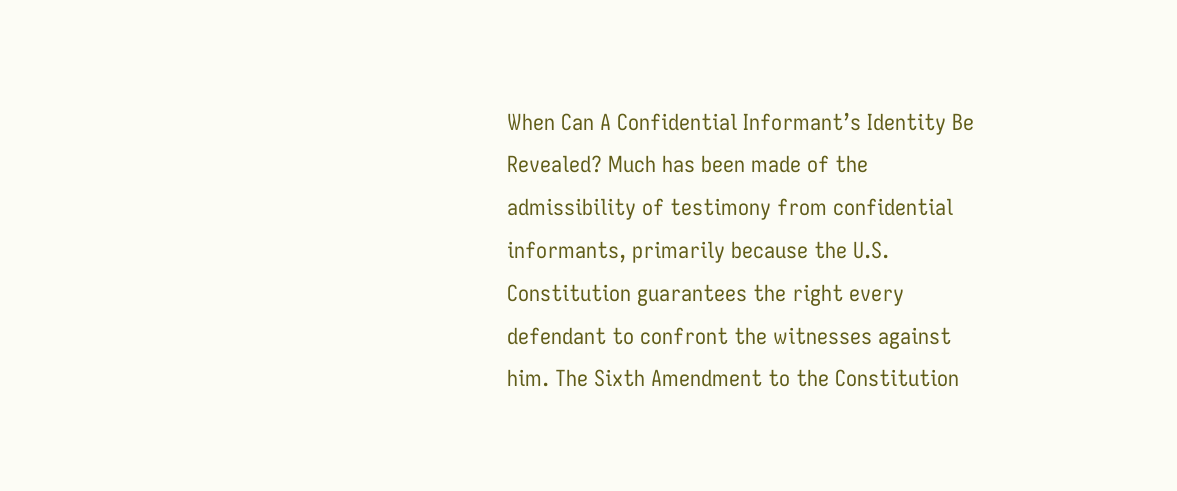When Can A Confidential Informant’s Identity Be Revealed? Much has been made of the admissibility of testimony from confidential informants, primarily because the U.S. Constitution guarantees the right every defendant to confront the witnesses against him. The Sixth Amendment to the Constitution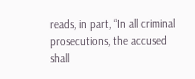reads, in part, “In all criminal prosecutions, the accused shall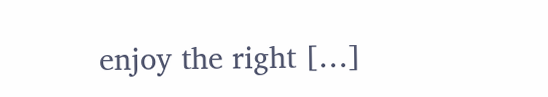enjoy the right […]